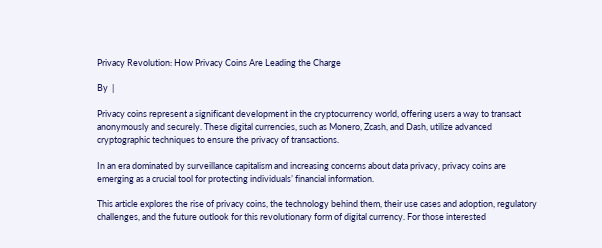Privacy Revolution: How Privacy Coins Are Leading the Charge

By  |

Privacy coins represent a significant development in the cryptocurrency world, offering users a way to transact anonymously and securely. These digital currencies, such as Monero, Zcash, and Dash, utilize advanced cryptographic techniques to ensure the privacy of transactions.

In an era dominated by surveillance capitalism and increasing concerns about data privacy, privacy coins are emerging as a crucial tool for protecting individuals’ financial information.

This article explores the rise of privacy coins, the technology behind them, their use cases and adoption, regulatory challenges, and the future outlook for this revolutionary form of digital currency. For those interested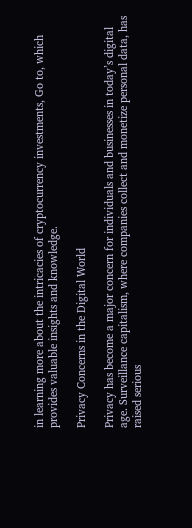in learning more about the intricacies of cryptocurrency investments, Go to, which provides valuable insights and knowledge.

Privacy Concerns in the Digital World

Privacy has become a major concern for individuals and businesses in today’s digital age. Surveillance capitalism, where companies collect and monetize personal data, has raised serious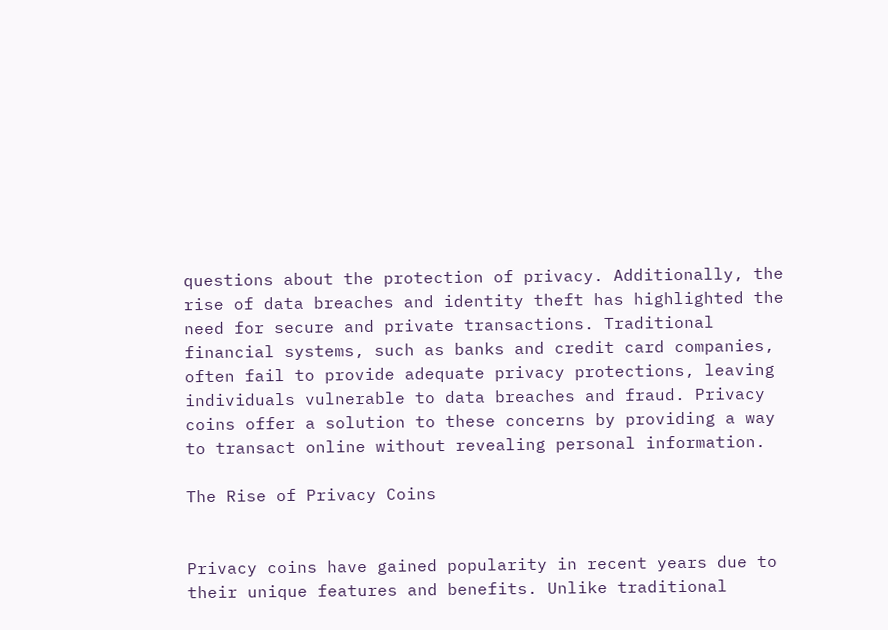questions about the protection of privacy. Additionally, the rise of data breaches and identity theft has highlighted the need for secure and private transactions. Traditional financial systems, such as banks and credit card companies, often fail to provide adequate privacy protections, leaving individuals vulnerable to data breaches and fraud. Privacy coins offer a solution to these concerns by providing a way to transact online without revealing personal information.

The Rise of Privacy Coins


Privacy coins have gained popularity in recent years due to their unique features and benefits. Unlike traditional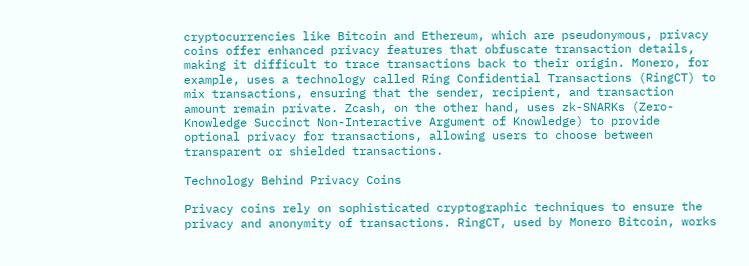cryptocurrencies like Bitcoin and Ethereum, which are pseudonymous, privacy coins offer enhanced privacy features that obfuscate transaction details, making it difficult to trace transactions back to their origin. Monero, for example, uses a technology called Ring Confidential Transactions (RingCT) to mix transactions, ensuring that the sender, recipient, and transaction amount remain private. Zcash, on the other hand, uses zk-SNARKs (Zero-Knowledge Succinct Non-Interactive Argument of Knowledge) to provide optional privacy for transactions, allowing users to choose between transparent or shielded transactions.

Technology Behind Privacy Coins

Privacy coins rely on sophisticated cryptographic techniques to ensure the privacy and anonymity of transactions. RingCT, used by Monero Bitcoin, works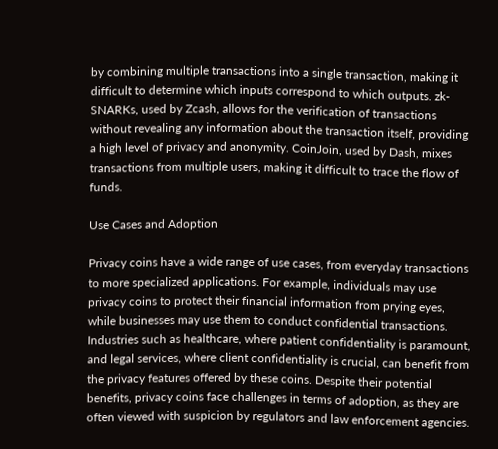by combining multiple transactions into a single transaction, making it difficult to determine which inputs correspond to which outputs. zk-SNARKs, used by Zcash, allows for the verification of transactions without revealing any information about the transaction itself, providing a high level of privacy and anonymity. CoinJoin, used by Dash, mixes transactions from multiple users, making it difficult to trace the flow of funds.

Use Cases and Adoption

Privacy coins have a wide range of use cases, from everyday transactions to more specialized applications. For example, individuals may use privacy coins to protect their financial information from prying eyes, while businesses may use them to conduct confidential transactions. Industries such as healthcare, where patient confidentiality is paramount, and legal services, where client confidentiality is crucial, can benefit from the privacy features offered by these coins. Despite their potential benefits, privacy coins face challenges in terms of adoption, as they are often viewed with suspicion by regulators and law enforcement agencies.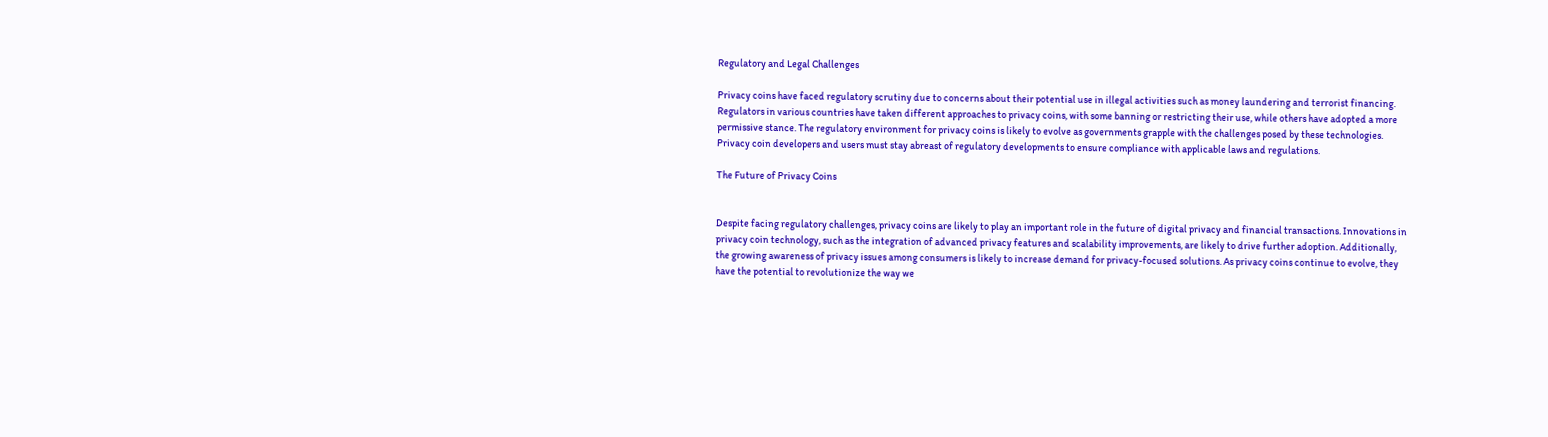Regulatory and Legal Challenges

Privacy coins have faced regulatory scrutiny due to concerns about their potential use in illegal activities such as money laundering and terrorist financing. Regulators in various countries have taken different approaches to privacy coins, with some banning or restricting their use, while others have adopted a more permissive stance. The regulatory environment for privacy coins is likely to evolve as governments grapple with the challenges posed by these technologies. Privacy coin developers and users must stay abreast of regulatory developments to ensure compliance with applicable laws and regulations.

The Future of Privacy Coins


Despite facing regulatory challenges, privacy coins are likely to play an important role in the future of digital privacy and financial transactions. Innovations in privacy coin technology, such as the integration of advanced privacy features and scalability improvements, are likely to drive further adoption. Additionally, the growing awareness of privacy issues among consumers is likely to increase demand for privacy-focused solutions. As privacy coins continue to evolve, they have the potential to revolutionize the way we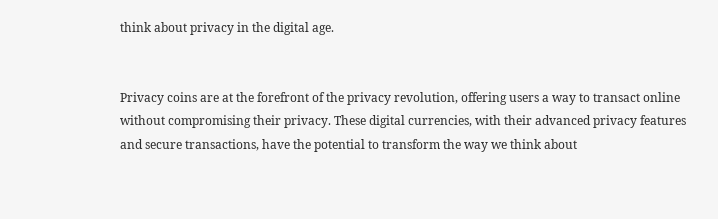think about privacy in the digital age.


Privacy coins are at the forefront of the privacy revolution, offering users a way to transact online without compromising their privacy. These digital currencies, with their advanced privacy features and secure transactions, have the potential to transform the way we think about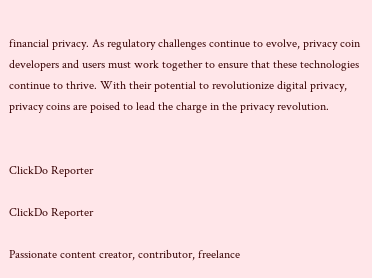financial privacy. As regulatory challenges continue to evolve, privacy coin developers and users must work together to ensure that these technologies continue to thrive. With their potential to revolutionize digital privacy, privacy coins are poised to lead the charge in the privacy revolution.


ClickDo Reporter

ClickDo Reporter

Passionate content creator, contributor, freelance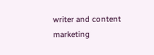writer and content marketing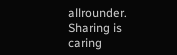allrounder.
Sharing is caring